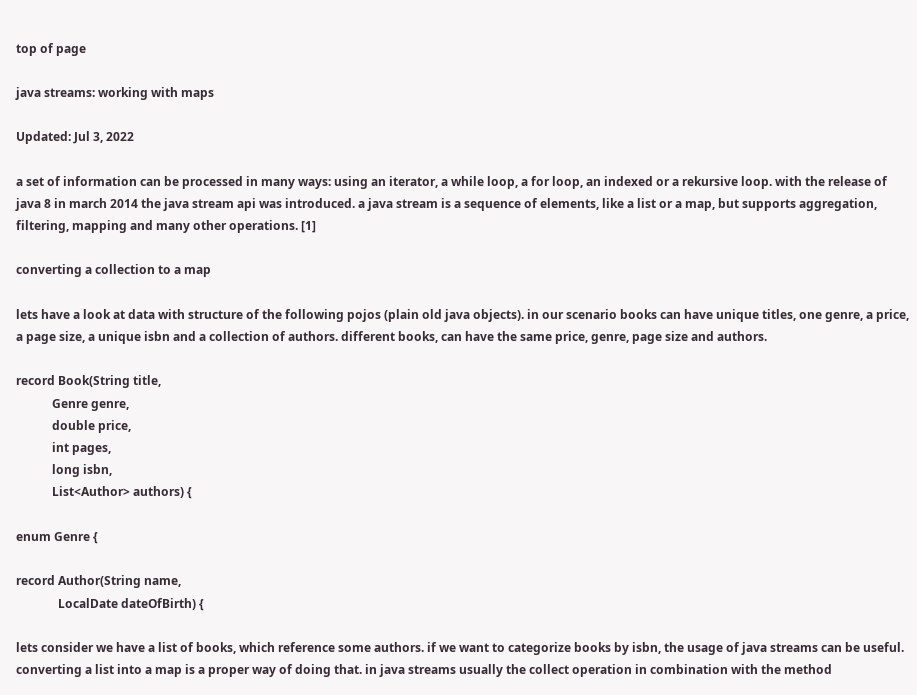top of page

java streams: working with maps

Updated: Jul 3, 2022

a set of information can be processed in many ways: using an iterator, a while loop, a for loop, an indexed or a rekursive loop. with the release of java 8 in march 2014 the java stream api was introduced. a java stream is a sequence of elements, like a list or a map, but supports aggregation, filtering, mapping and many other operations. [1]

converting a collection to a map

lets have a look at data with structure of the following pojos (plain old java objects). in our scenario books can have unique titles, one genre, a price, a page size, a unique isbn and a collection of authors. different books, can have the same price, genre, page size and authors.

record Book(String title,
            Genre genre,
            double price,
            int pages,
            long isbn,
            List<Author> authors) {

enum Genre {

record Author(String name,
              LocalDate dateOfBirth) {

lets consider we have a list of books, which reference some authors. if we want to categorize books by isbn, the usage of java streams can be useful. converting a list into a map is a proper way of doing that. in java streams usually the collect operation in combination with the method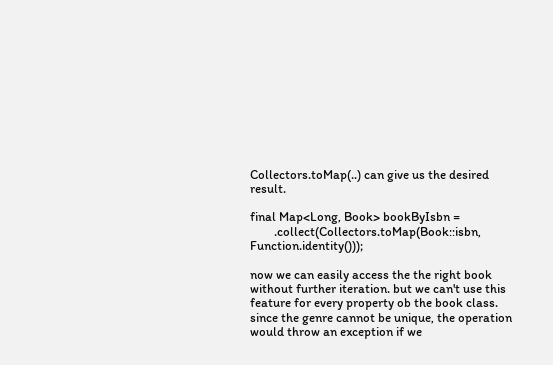Collectors.toMap(..) can give us the desired result.

final Map<Long, Book> bookByIsbn =
        .collect(Collectors.toMap(Book::isbn, Function.identity()));

now we can easily access the the right book without further iteration. but we can't use this feature for every property ob the book class. since the genre cannot be unique, the operation would throw an exception if we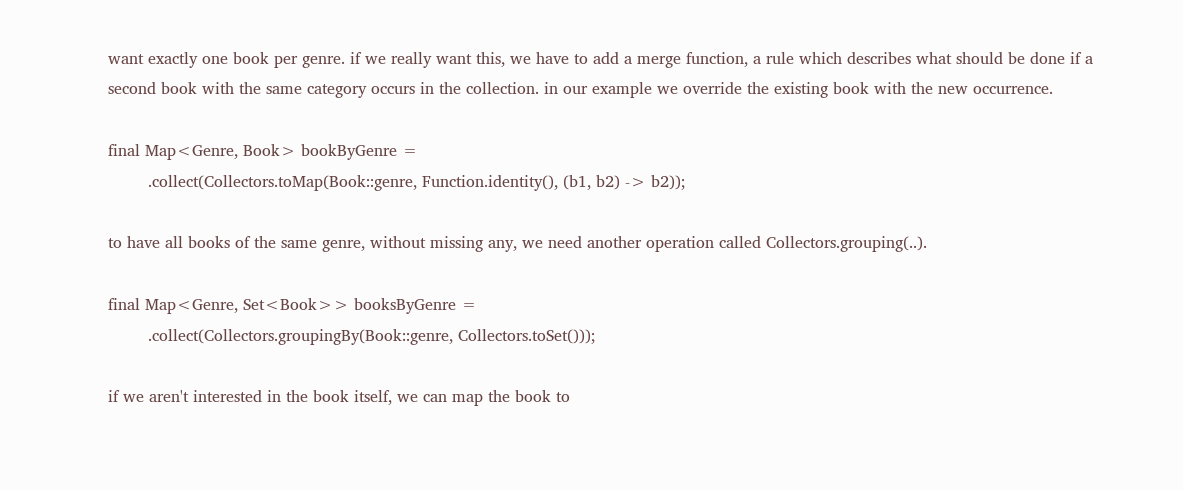want exactly one book per genre. if we really want this, we have to add a merge function, a rule which describes what should be done if a second book with the same category occurs in the collection. in our example we override the existing book with the new occurrence.

final Map<Genre, Book> bookByGenre =
        .collect(Collectors.toMap(Book::genre, Function.identity(), (b1, b2) -> b2));

to have all books of the same genre, without missing any, we need another operation called Collectors.grouping(..).

final Map<Genre, Set<Book>> booksByGenre =
        .collect(Collectors.groupingBy(Book::genre, Collectors.toSet()));

if we aren't interested in the book itself, we can map the book to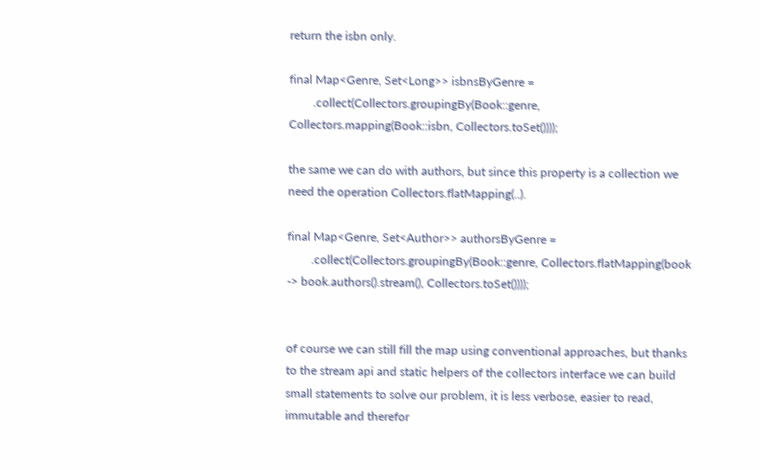return the isbn only.

final Map<Genre, Set<Long>> isbnsByGenre =
        .collect(Collectors.groupingBy(Book::genre, Collectors.mapping(Book::isbn, Collectors.toSet())));

the same we can do with authors, but since this property is a collection we need the operation Collectors.flatMapping(..).

final Map<Genre, Set<Author>> authorsByGenre =
        .collect(Collectors.groupingBy(Book::genre, Collectors.flatMapping(book -> book.authors().stream(), Collectors.toSet())));


of course we can still fill the map using conventional approaches, but thanks to the stream api and static helpers of the collectors interface we can build small statements to solve our problem, it is less verbose, easier to read, immutable and therefor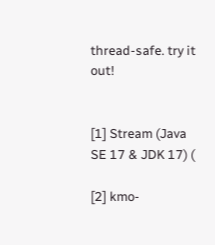thread-safe. try it out!


[1] Stream (Java SE 17 & JDK 17) (

[2] kmo-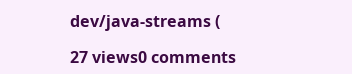dev/java-streams (

27 views0 comments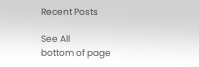Recent Posts

See All
bottom of page